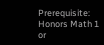Prerequisite: Honors Math 1 or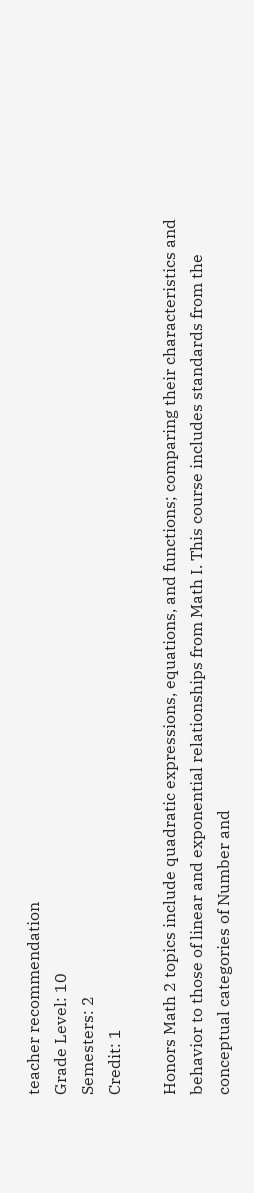teacher recommendation
Grade Level: 10
Semesters: 2
Credit: 1

Honors Math 2 topics include quadratic expressions, equations, and functions; comparing their characteristics and behavior to those of linear and exponential relationships from Math I. This course includes standards from the conceptual categories of Number and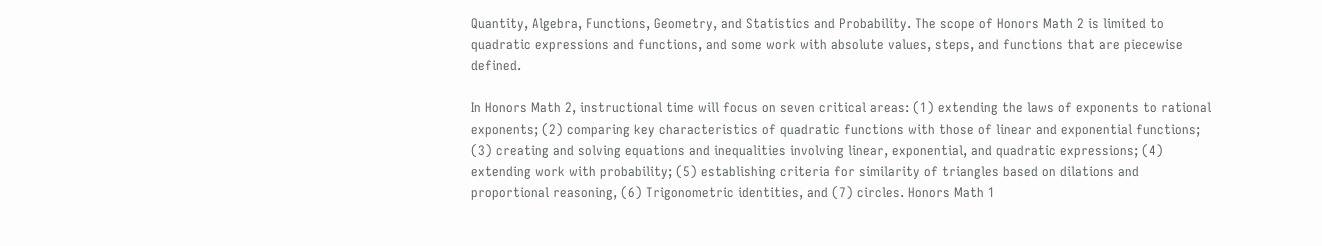Quantity, Algebra, Functions, Geometry, and Statistics and Probability. The scope of Honors Math 2 is limited to quadratic expressions and functions, and some work with absolute values, steps, and functions that are piecewise defined.

In Honors Math 2, instructional time will focus on seven critical areas: (1) extending the laws of exponents to rational exponents; (2) comparing key characteristics of quadratic functions with those of linear and exponential functions; (3) creating and solving equations and inequalities involving linear, exponential, and quadratic expressions; (4) extending work with probability; (5) establishing criteria for similarity of triangles based on dilations and proportional reasoning, (6) Trigonometric identities, and (7) circles. Honors Math 1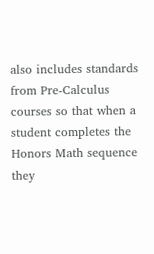also includes standards from Pre-Calculus courses so that when a student completes the Honors Math sequence they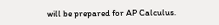will be prepared for AP Calculus.